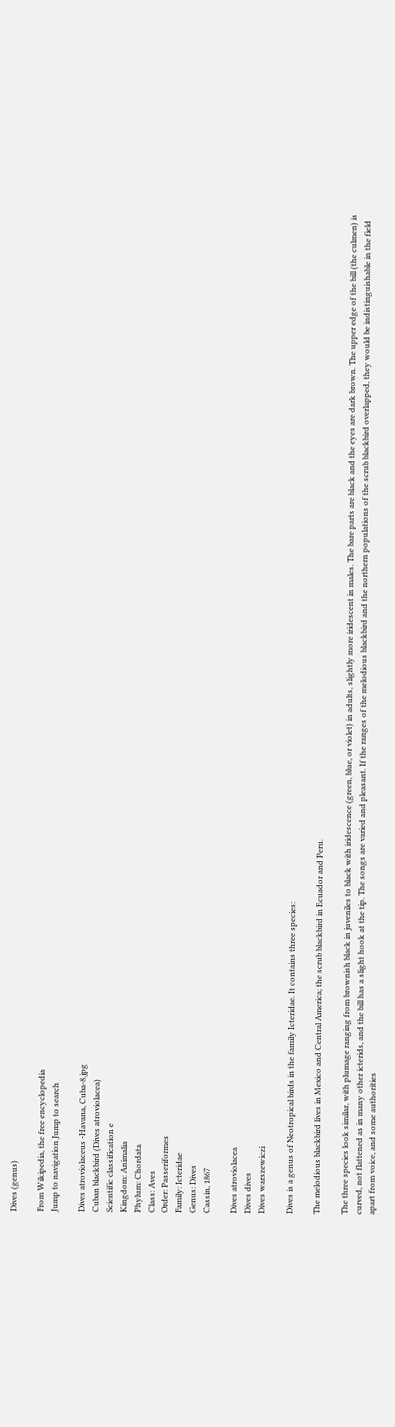Dives (genus)

From Wikipedia, the free encyclopedia
Jump to navigation Jump to search

Dives atroviolaceus -Havana, Cuba-8.jpg
Cuban blackbird (Dives atroviolacea)
Scientific classification e
Kingdom: Animalia
Phylum: Chordata
Class: Aves
Order: Passeriformes
Family: Icteridae
Genus: Dives
Cassin, 1867

Dives atroviolacea
Dives dives
Dives warszewiczi

Dives is a genus of Neotropical birds in the family Icteridae. It contains three species:

The melodious blackbird lives in Mexico and Central America; the scrub blackbird in Ecuador and Peru.

The three species look similar, with plumage ranging from brownish black in juveniles to black with iridescence (green, blue, or violet) in adults, slightly more iridescent in males. The bare parts are black and the eyes are dark brown. The upper edge of the bill (the culmen) is curved, not flattened as in many other icterids, and the bill has a slight hook at the tip. The songs are varied and pleasant. If the ranges of the melodious blackbird and the northern populations of the scrub blackbird overlapped, they would be indistinguishable in the field apart from voice, and some authorities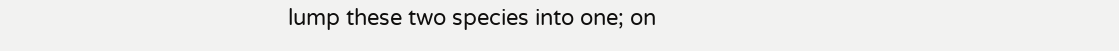lump these two species into one; on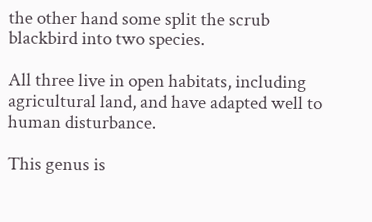the other hand some split the scrub blackbird into two species.

All three live in open habitats, including agricultural land, and have adapted well to human disturbance.

This genus is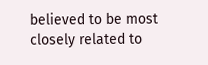believed to be most closely related to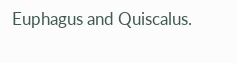Euphagus and Quiscalus.